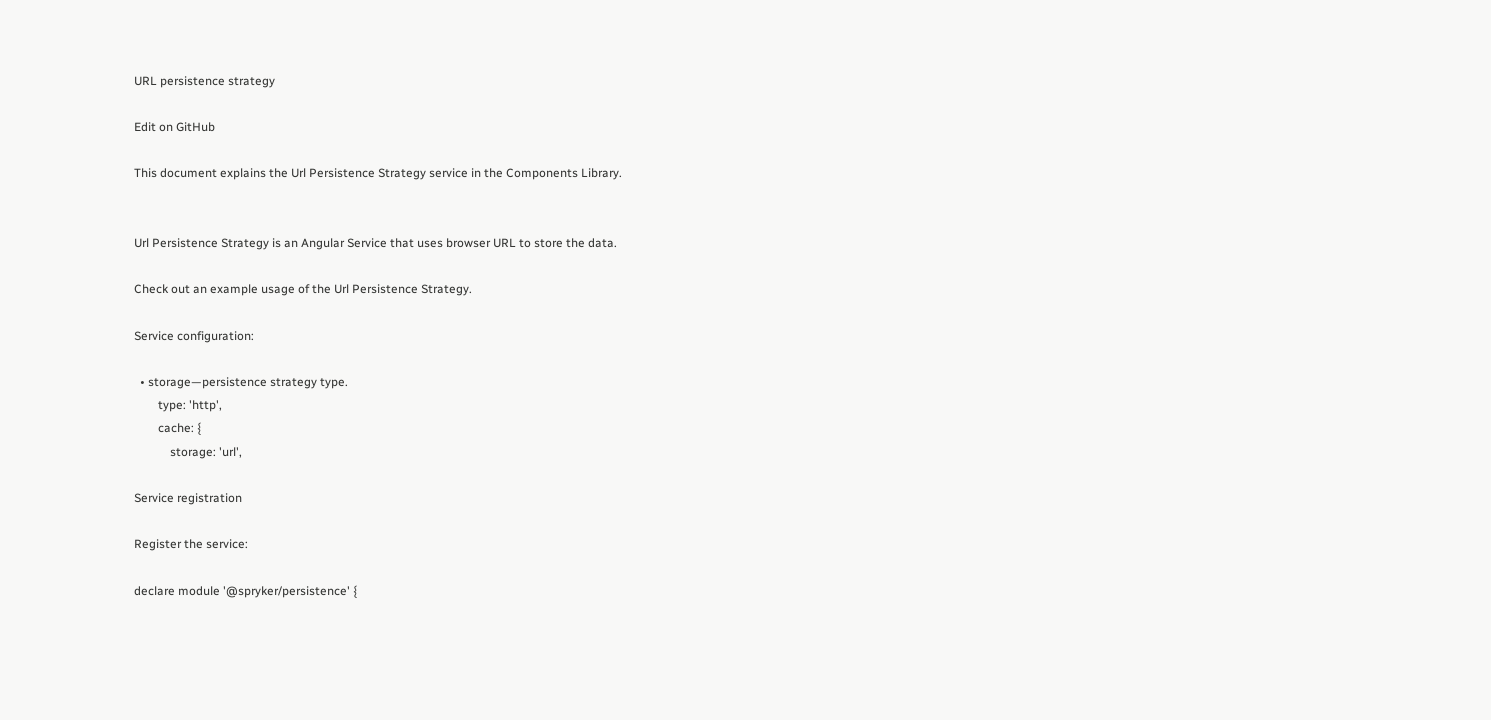URL persistence strategy

Edit on GitHub

This document explains the Url Persistence Strategy service in the Components Library.


Url Persistence Strategy is an Angular Service that uses browser URL to store the data.

Check out an example usage of the Url Persistence Strategy.

Service configuration:

  • storage—persistence strategy type.
        type: 'http',
        cache: {
            storage: 'url',

Service registration

Register the service:

declare module '@spryker/persistence' {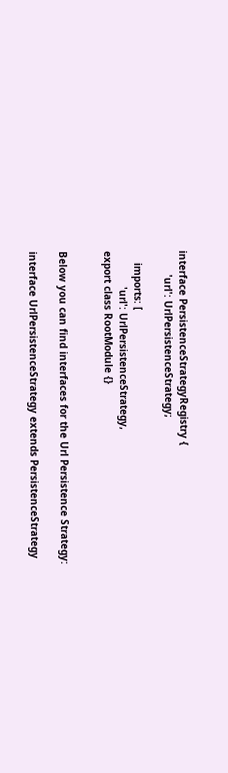interface PersistenceStrategyRegistry {
        'url': UrlPersistenceStrategy;

    imports: [
            'url': UrlPersistenceStrategy,
export class RootModule {}


Below you can find interfaces for the Url Persistence Strategy:

interface UrlPersistenceStrategy extends PersistenceStrategy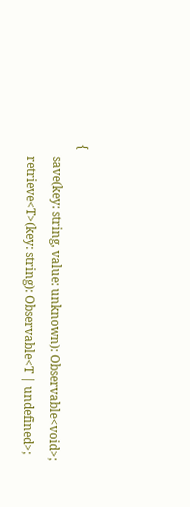{
    save(key: string, value: unknown): Observable<void>;
    retrieve<T>(key: string): Observable<T | undefined>;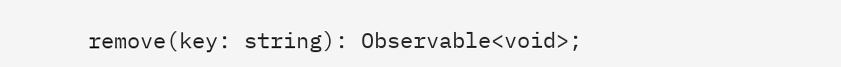remove(key: string): Observable<void>;